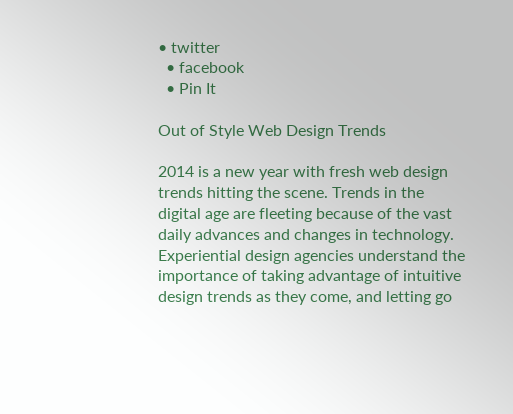• twitter
  • facebook
  • Pin It

Out of Style Web Design Trends

2014 is a new year with fresh web design trends hitting the scene. Trends in the digital age are fleeting because of the vast daily advances and changes in technology. Experiential design agencies understand the importance of taking advantage of intuitive design trends as they come, and letting go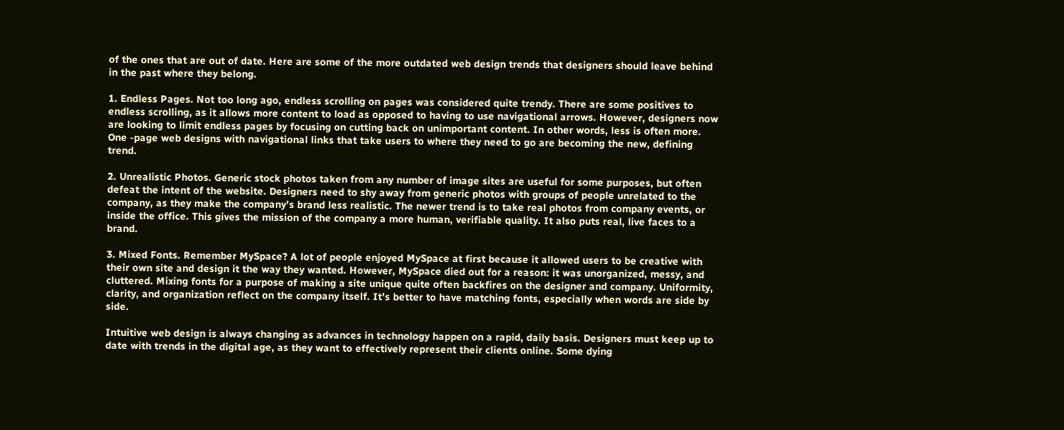of the ones that are out of date. Here are some of the more outdated web design trends that designers should leave behind in the past where they belong.

1. Endless Pages. Not too long ago, endless scrolling on pages was considered quite trendy. There are some positives to endless scrolling, as it allows more content to load as opposed to having to use navigational arrows. However, designers now are looking to limit endless pages by focusing on cutting back on unimportant content. In other words, less is often more. One -page web designs with navigational links that take users to where they need to go are becoming the new, defining trend.

2. Unrealistic Photos. Generic stock photos taken from any number of image sites are useful for some purposes, but often defeat the intent of the website. Designers need to shy away from generic photos with groups of people unrelated to the company, as they make the company’s brand less realistic. The newer trend is to take real photos from company events, or inside the office. This gives the mission of the company a more human, verifiable quality. It also puts real, live faces to a brand.

3. Mixed Fonts. Remember MySpace? A lot of people enjoyed MySpace at first because it allowed users to be creative with their own site and design it the way they wanted. However, MySpace died out for a reason: it was unorganized, messy, and cluttered. Mixing fonts for a purpose of making a site unique quite often backfires on the designer and company. Uniformity, clarity, and organization reflect on the company itself. It’s better to have matching fonts, especially when words are side by side.

Intuitive web design is always changing as advances in technology happen on a rapid, daily basis. Designers must keep up to date with trends in the digital age, as they want to effectively represent their clients online. Some dying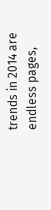trends in 2014 are endless pages,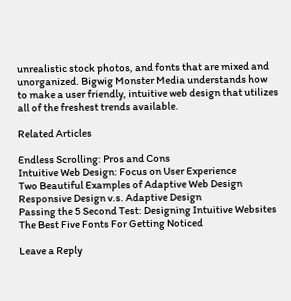unrealistic stock photos, and fonts that are mixed and unorganized. Bigwig Monster Media understands how to make a user friendly, intuitive web design that utilizes all of the freshest trends available.

Related Articles

Endless Scrolling: Pros and Cons
Intuitive Web Design: Focus on User Experience
Two Beautiful Examples of Adaptive Web Design
Responsive Design v.s. Adaptive Design
Passing the 5 Second Test: Designing Intuitive Websites
The Best Five Fonts For Getting Noticed

Leave a Reply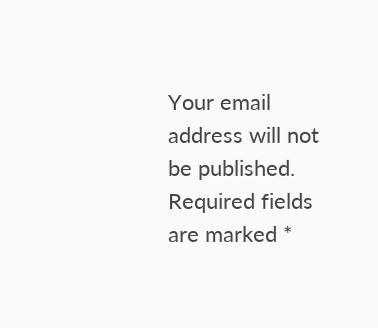Your email address will not be published. Required fields are marked *